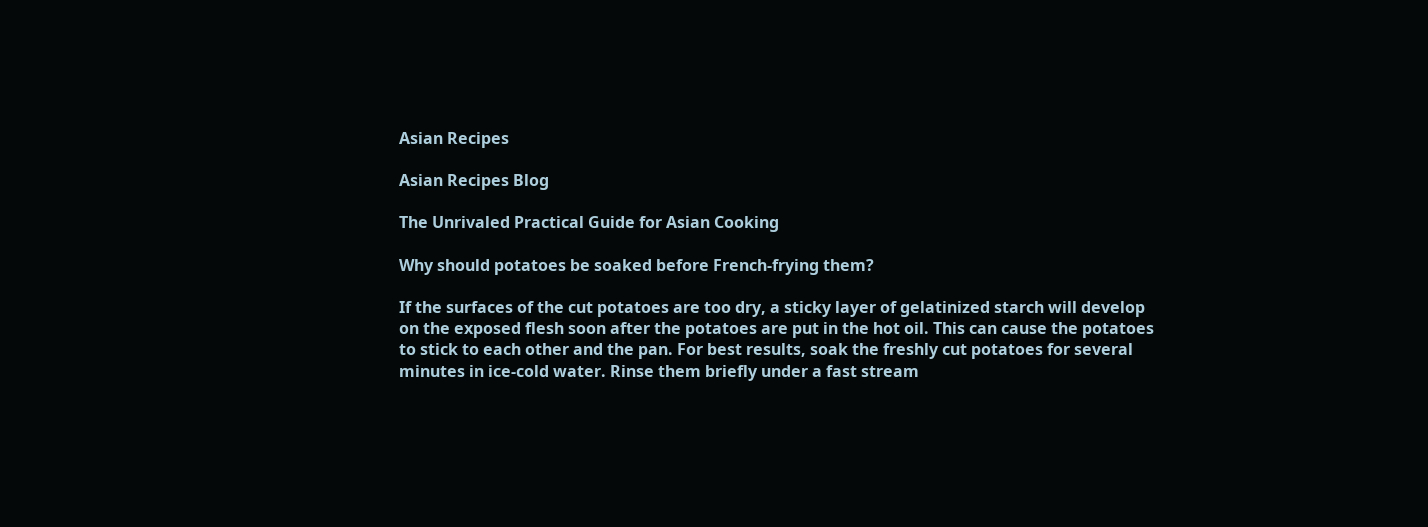Asian Recipes

Asian Recipes Blog

The Unrivaled Practical Guide for Asian Cooking

Why should potatoes be soaked before French-frying them?

If the surfaces of the cut potatoes are too dry, a sticky layer of gelatinized starch will develop on the exposed flesh soon after the potatoes are put in the hot oil. This can cause the potatoes to stick to each other and the pan. For best results, soak the freshly cut potatoes for several minutes in ice-cold water. Rinse them briefly under a fast stream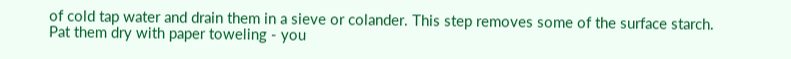of cold tap water and drain them in a sieve or colander. This step removes some of the surface starch. Pat them dry with paper toweling - you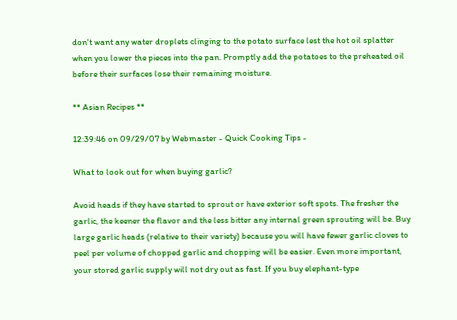don't want any water droplets clinging to the potato surface lest the hot oil splatter when you lower the pieces into the pan. Promptly add the potatoes to the preheated oil before their surfaces lose their remaining moisture.

** Asian Recipes **

12:39:46 on 09/29/07 by Webmaster - Quick Cooking Tips -

What to look out for when buying garlic?

Avoid heads if they have started to sprout or have exterior soft spots. The fresher the garlic, the keener the flavor and the less bitter any internal green sprouting will be. Buy large garlic heads (relative to their variety) because you will have fewer garlic cloves to peel per volume of chopped garlic and chopping will be easier. Even more important, your stored garlic supply will not dry out as fast. If you buy elephant-type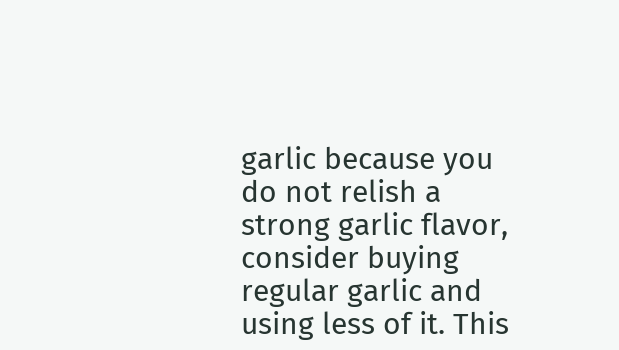garlic because you do not relish a strong garlic flavor, consider buying regular garlic and using less of it. This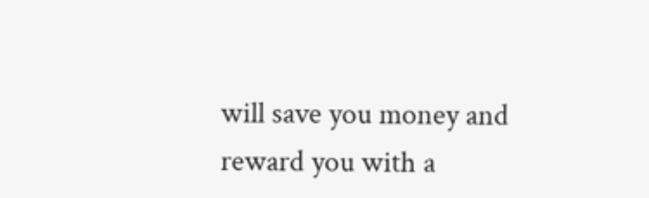will save you money and reward you with a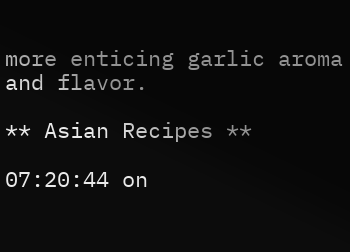more enticing garlic aroma and flavor.

** Asian Recipes **

07:20:44 on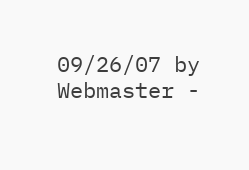09/26/07 by Webmaster -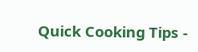Quick Cooking Tips -